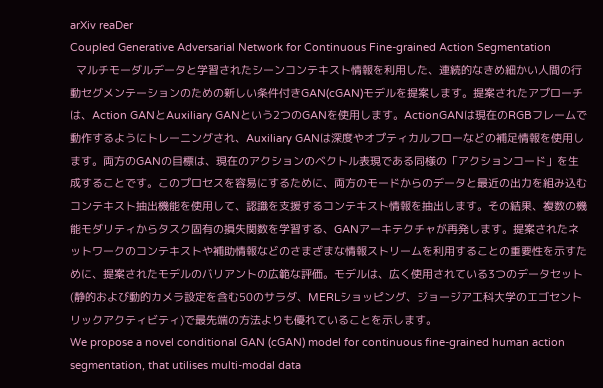arXiv reaDer
Coupled Generative Adversarial Network for Continuous Fine-grained Action Segmentation
  マルチモーダルデータと学習されたシーンコンテキスト情報を利用した、連続的なきめ細かい人間の行動セグメンテーションのための新しい条件付きGAN(cGAN)モデルを提案します。提案されたアプローチは、Action GANとAuxiliary GANという2つのGANを使用します。ActionGANは現在のRGBフレームで動作するようにトレーニングされ、Auxiliary GANは深度やオプティカルフローなどの補足情報を使用します。両方のGANの目標は、現在のアクションのベクトル表現である同様の「アクションコード」を生成することです。このプロセスを容易にするために、両方のモードからのデータと最近の出力を組み込むコンテキスト抽出機能を使用して、認識を支援するコンテキスト情報を抽出します。その結果、複数の機能モダリティからタスク固有の損失関数を学習する、GANアーキテクチャが再発します。提案されたネットワークのコンテキストや補助情報などのさまざまな情報ストリームを利用することの重要性を示すために、提案されたモデルのバリアントの広範な評価。モデルは、広く使用されている3つのデータセット(静的および動的カメラ設定を含む50のサラダ、MERLショッピング、ジョージア工科大学のエゴセントリックアクティビティ)で最先端の方法よりも優れていることを示します。
We propose a novel conditional GAN (cGAN) model for continuous fine-grained human action segmentation, that utilises multi-modal data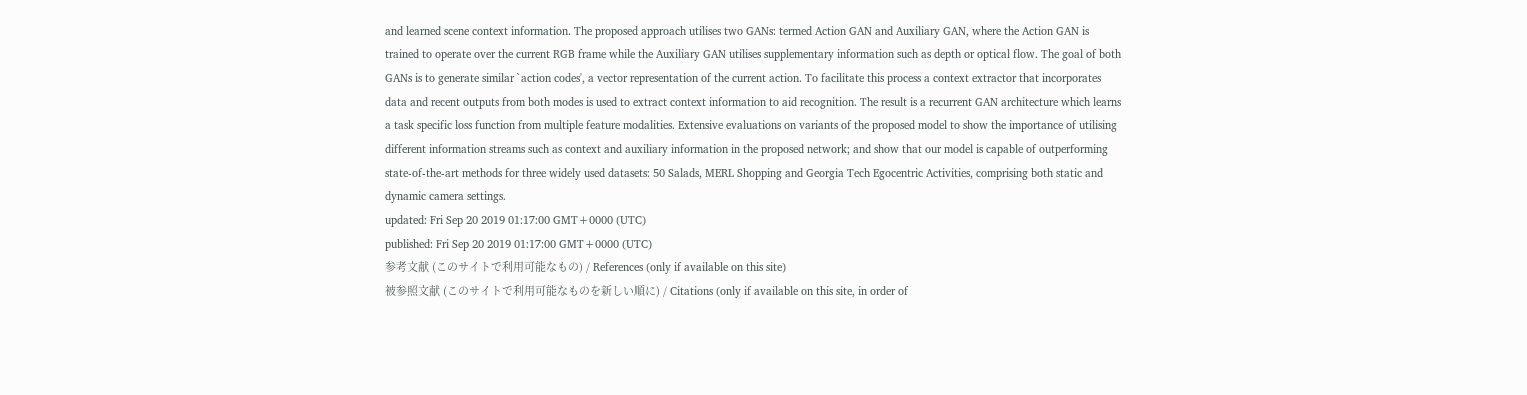and learned scene context information. The proposed approach utilises two GANs: termed Action GAN and Auxiliary GAN, where the Action GAN is trained to operate over the current RGB frame while the Auxiliary GAN utilises supplementary information such as depth or optical flow. The goal of both GANs is to generate similar `action codes', a vector representation of the current action. To facilitate this process a context extractor that incorporates data and recent outputs from both modes is used to extract context information to aid recognition. The result is a recurrent GAN architecture which learns a task specific loss function from multiple feature modalities. Extensive evaluations on variants of the proposed model to show the importance of utilising different information streams such as context and auxiliary information in the proposed network; and show that our model is capable of outperforming state-of-the-art methods for three widely used datasets: 50 Salads, MERL Shopping and Georgia Tech Egocentric Activities, comprising both static and dynamic camera settings.
updated: Fri Sep 20 2019 01:17:00 GMT+0000 (UTC)
published: Fri Sep 20 2019 01:17:00 GMT+0000 (UTC)
参考文献 (このサイトで利用可能なもの) / References (only if available on this site)
被参照文献 (このサイトで利用可能なものを新しい順に) / Citations (only if available on this site, in order of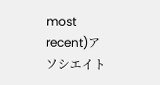most recent)アソシエイト